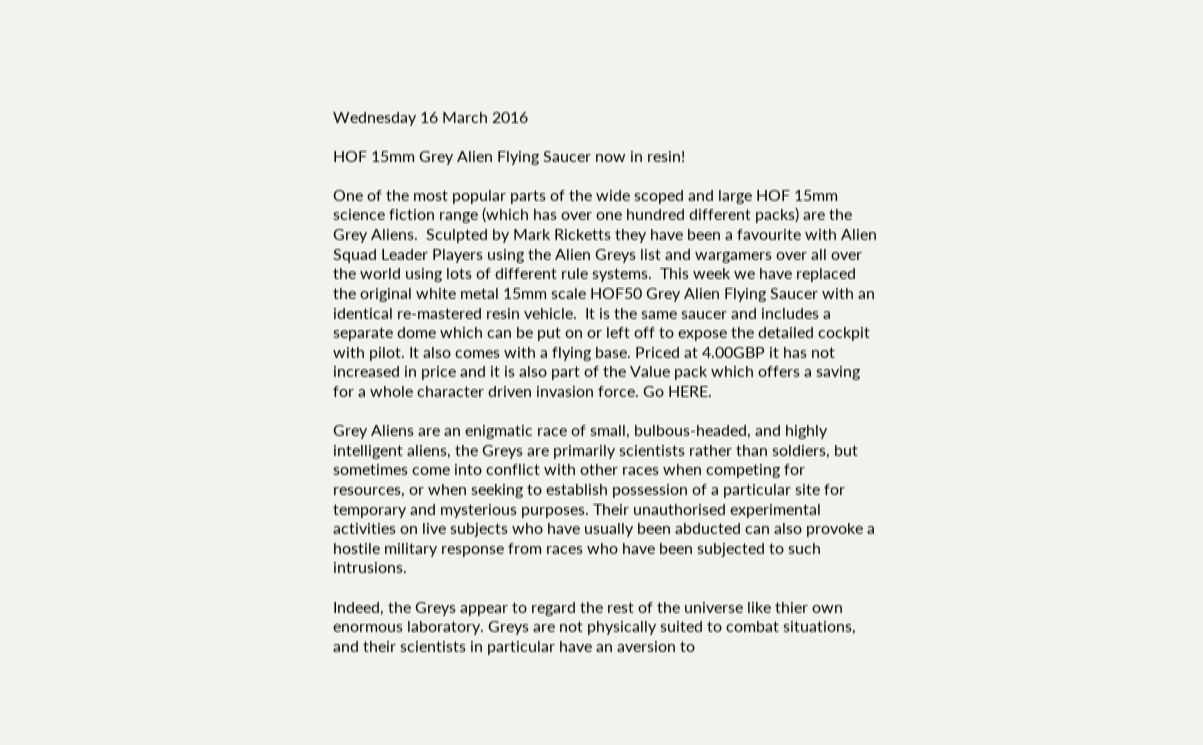Wednesday 16 March 2016

HOF 15mm Grey Alien Flying Saucer now in resin!

One of the most popular parts of the wide scoped and large HOF 15mm science fiction range (which has over one hundred different packs) are the Grey Aliens.  Sculpted by Mark Ricketts they have been a favourite with Alien Squad Leader Players using the Alien Greys list and wargamers over all over the world using lots of different rule systems.  This week we have replaced the original white metal 15mm scale HOF50 Grey Alien Flying Saucer with an identical re-mastered resin vehicle.  It is the same saucer and includes a separate dome which can be put on or left off to expose the detailed cockpit with pilot. It also comes with a flying base. Priced at 4.00GBP it has not increased in price and it is also part of the Value pack which offers a saving for a whole character driven invasion force. Go HERE.

Grey Aliens are an enigmatic race of small, bulbous-headed, and highly intelligent aliens, the Greys are primarily scientists rather than soldiers, but sometimes come into conflict with other races when competing for resources, or when seeking to establish possession of a particular site for temporary and mysterious purposes. Their unauthorised experimental activities on live subjects who have usually been abducted can also provoke a hostile military response from races who have been subjected to such intrusions.

Indeed, the Greys appear to regard the rest of the universe like thier own enormous laboratory. Greys are not physically suited to combat situations, and their scientists in particular have an aversion to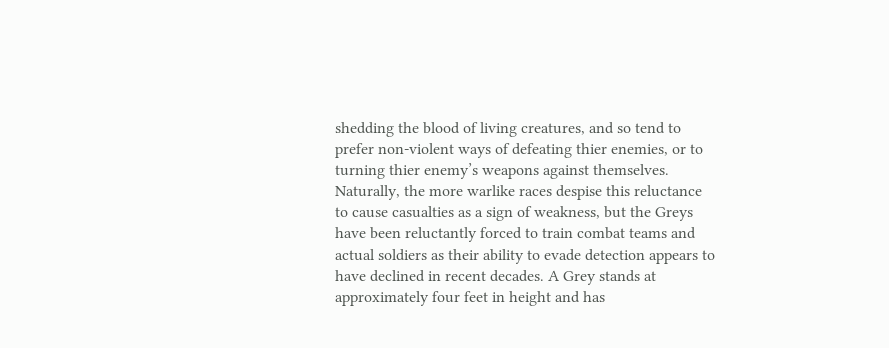shedding the blood of living creatures, and so tend to prefer non-violent ways of defeating thier enemies, or to turning thier enemy’s weapons against themselves. Naturally, the more warlike races despise this reluctance to cause casualties as a sign of weakness, but the Greys have been reluctantly forced to train combat teams and actual soldiers as their ability to evade detection appears to have declined in recent decades. A Grey stands at approximately four feet in height and has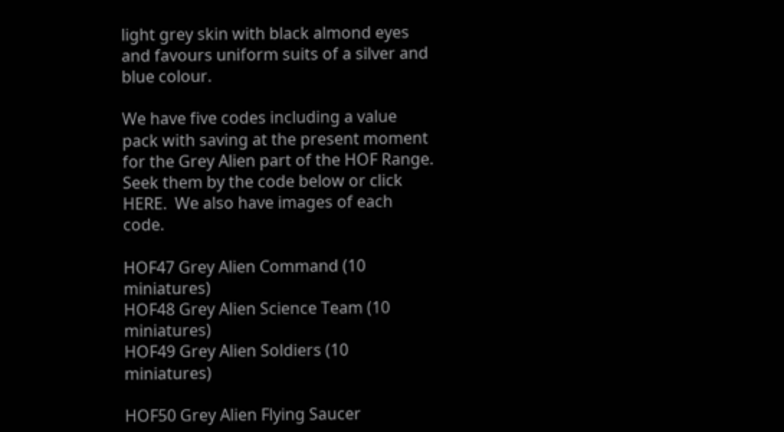light grey skin with black almond eyes and favours uniform suits of a silver and blue colour.

We have five codes including a value pack with saving at the present moment for the Grey Alien part of the HOF Range.  Seek them by the code below or click HERE.  We also have images of each code.

HOF47 Grey Alien Command (10 miniatures)
HOF48 Grey Alien Science Team (10 miniatures)
HOF49 Grey Alien Soldiers (10 miniatures)

HOF50 Grey Alien Flying Saucer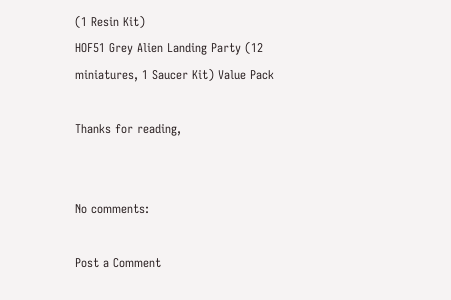(1 Resin Kit)
HOF51 Grey Alien Landing Party (12 miniatures, 1 Saucer Kit) Value Pack

Thanks for reading,


No comments:

Post a Comment